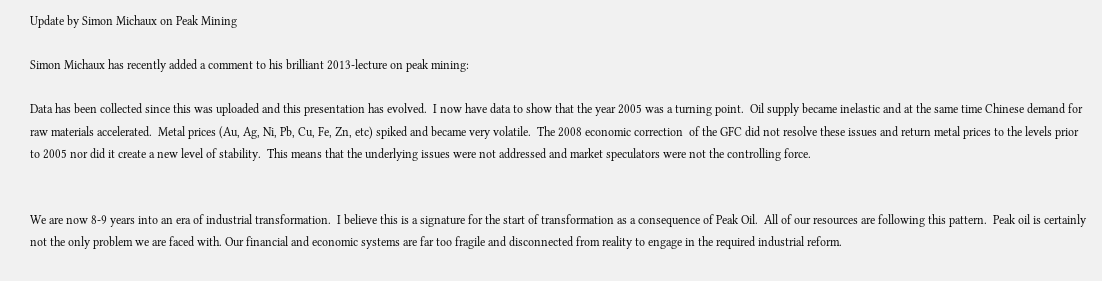Update by Simon Michaux on Peak Mining

Simon Michaux has recently added a comment to his brilliant 2013-lecture on peak mining:

Data has been collected since this was uploaded and this presentation has evolved.  I now have data to show that the year 2005 was a turning point.  Oil supply became inelastic and at the same time Chinese demand for raw materials accelerated.  Metal prices (Au, Ag, Ni, Pb, Cu, Fe, Zn, etc) spiked and became very volatile.  The 2008 economic correction  of the GFC did not resolve these issues and return metal prices to the levels prior to 2005 nor did it create a new level of stability.  This means that the underlying issues were not addressed and market speculators were not the controlling force.


We are now 8-9 years into an era of industrial transformation.  I believe this is a signature for the start of transformation as a consequence of Peak Oil.  All of our resources are following this pattern.  Peak oil is certainly not the only problem we are faced with. Our financial and economic systems are far too fragile and disconnected from reality to engage in the required industrial reform.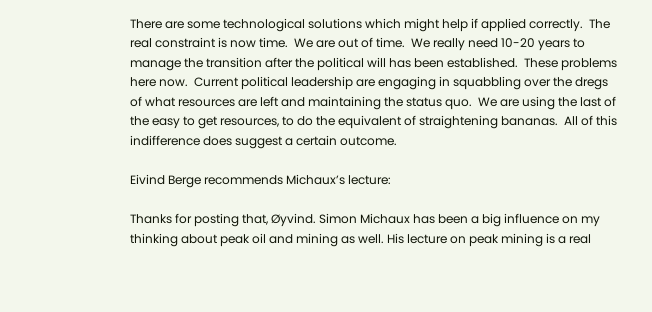There are some technological solutions which might help if applied correctly.  The real constraint is now time.  We are out of time.  We really need 10-20 years to manage the transition after the political will has been established.  These problems here now.  Current political leadership are engaging in squabbling over the dregs of what resources are left and maintaining the status quo.  We are using the last of the easy to get resources, to do the equivalent of straightening bananas.  All of this indifference does suggest a certain outcome.

Eivind Berge recommends Michaux’s lecture:

Thanks for posting that, Øyvind. Simon Michaux has been a big influence on my thinking about peak oil and mining as well. His lecture on peak mining is a real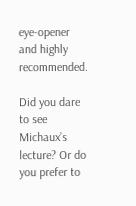eye-opener and highly recommended.

Did you dare to see Michaux’s lecture? Or do you prefer to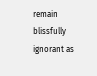remain blissfully ignorant as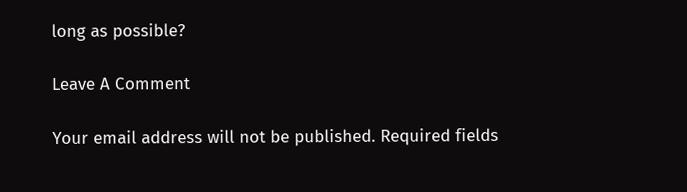long as possible?

Leave A Comment

Your email address will not be published. Required fields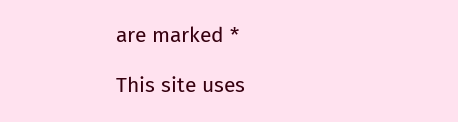are marked *

This site uses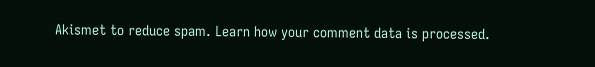Akismet to reduce spam. Learn how your comment data is processed.